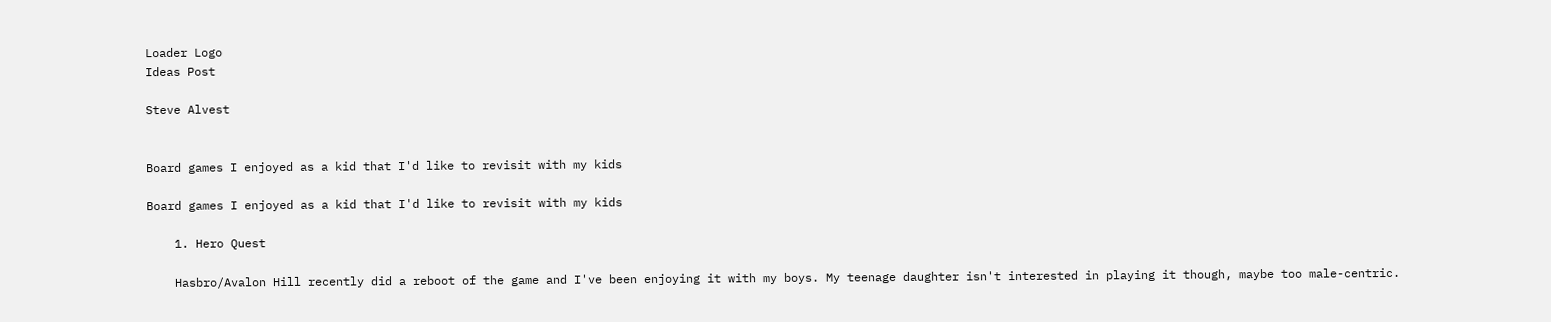Loader Logo
Ideas Post

Steve Alvest


Board games I enjoyed as a kid that I'd like to revisit with my kids

Board games I enjoyed as a kid that I'd like to revisit with my kids

    1. Hero Quest

    Hasbro/Avalon Hill recently did a reboot of the game and I've been enjoying it with my boys. My teenage daughter isn't interested in playing it though, maybe too male-centric.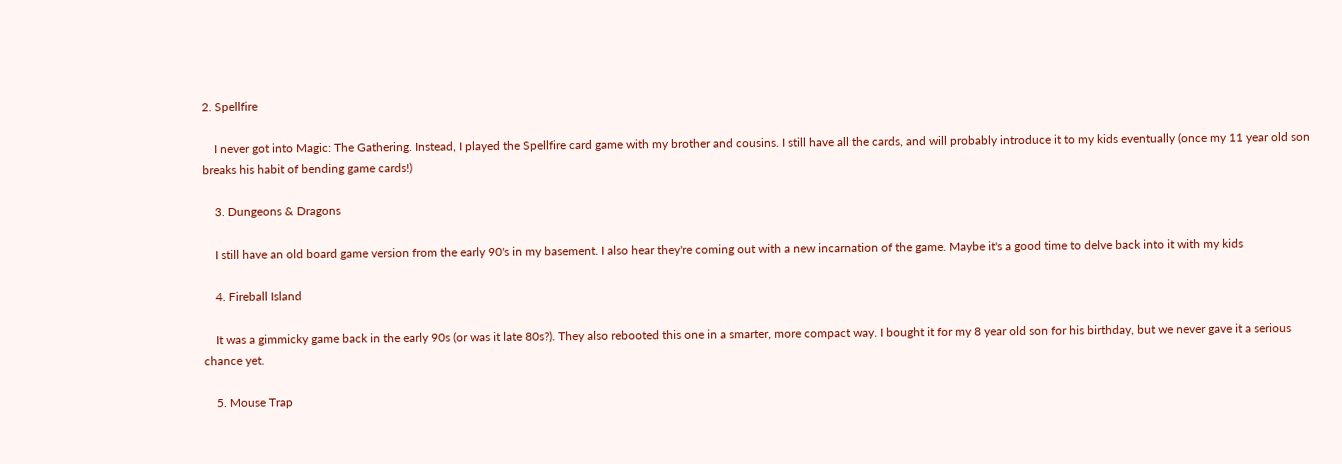2. Spellfire

    I never got into Magic: The Gathering. Instead, I played the Spellfire card game with my brother and cousins. I still have all the cards, and will probably introduce it to my kids eventually (once my 11 year old son breaks his habit of bending game cards!)

    3. Dungeons & Dragons

    I still have an old board game version from the early 90's in my basement. I also hear they're coming out with a new incarnation of the game. Maybe it's a good time to delve back into it with my kids

    4. Fireball Island

    It was a gimmicky game back in the early 90s (or was it late 80s?). They also rebooted this one in a smarter, more compact way. I bought it for my 8 year old son for his birthday, but we never gave it a serious chance yet.

    5. Mouse Trap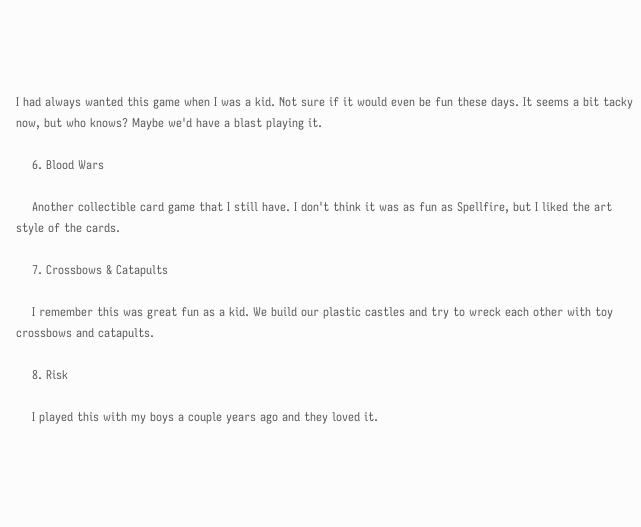I had always wanted this game when I was a kid. Not sure if it would even be fun these days. It seems a bit tacky now, but who knows? Maybe we'd have a blast playing it.

    6. Blood Wars

    Another collectible card game that I still have. I don't think it was as fun as Spellfire, but I liked the art style of the cards.

    7. Crossbows & Catapults

    I remember this was great fun as a kid. We build our plastic castles and try to wreck each other with toy crossbows and catapults.

    8. Risk

    I played this with my boys a couple years ago and they loved it.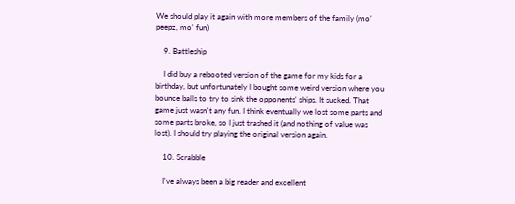We should play it again with more members of the family (mo' peepz, mo' fun)

    9. Battleship

    I did buy a rebooted version of the game for my kids for a birthday, but unfortunately I bought some weird version where you bounce balls to try to sink the opponents' ships. It sucked. That game just wasn't any fun. I think eventually we lost some parts and some parts broke, so I just trashed it (and nothing of value was lost). I should try playing the original version again.

    10. Scrabble

    I've always been a big reader and excellent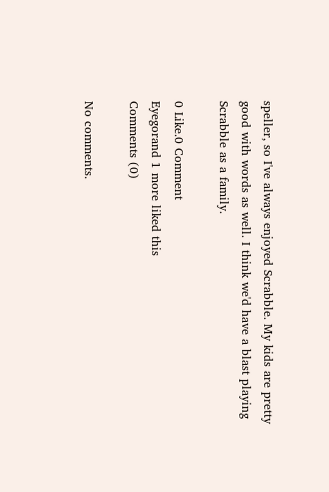speller, so I've always enjoyed Scrabble. My kids are pretty good with words as well. I think we'd have a blast playing Scrabble as a family.

0 Like.0 Comment
Eyegorand 1 more liked this
Comments (0)

No comments.